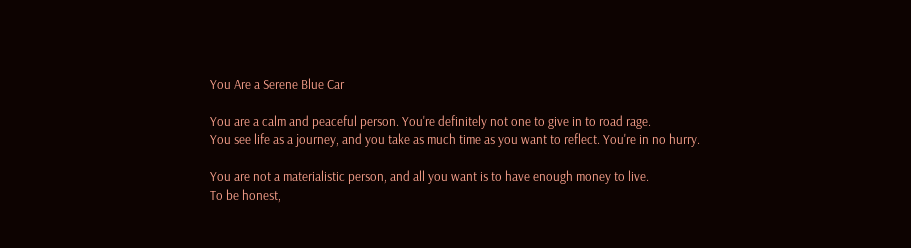You Are a Serene Blue Car

You are a calm and peaceful person. You're definitely not one to give in to road rage.
You see life as a journey, and you take as much time as you want to reflect. You're in no hurry.

You are not a materialistic person, and all you want is to have enough money to live.
To be honest,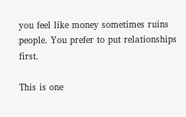you feel like money sometimes ruins people. You prefer to put relationships first.

This is one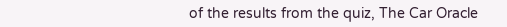of the results from the quiz, The Car Oracle